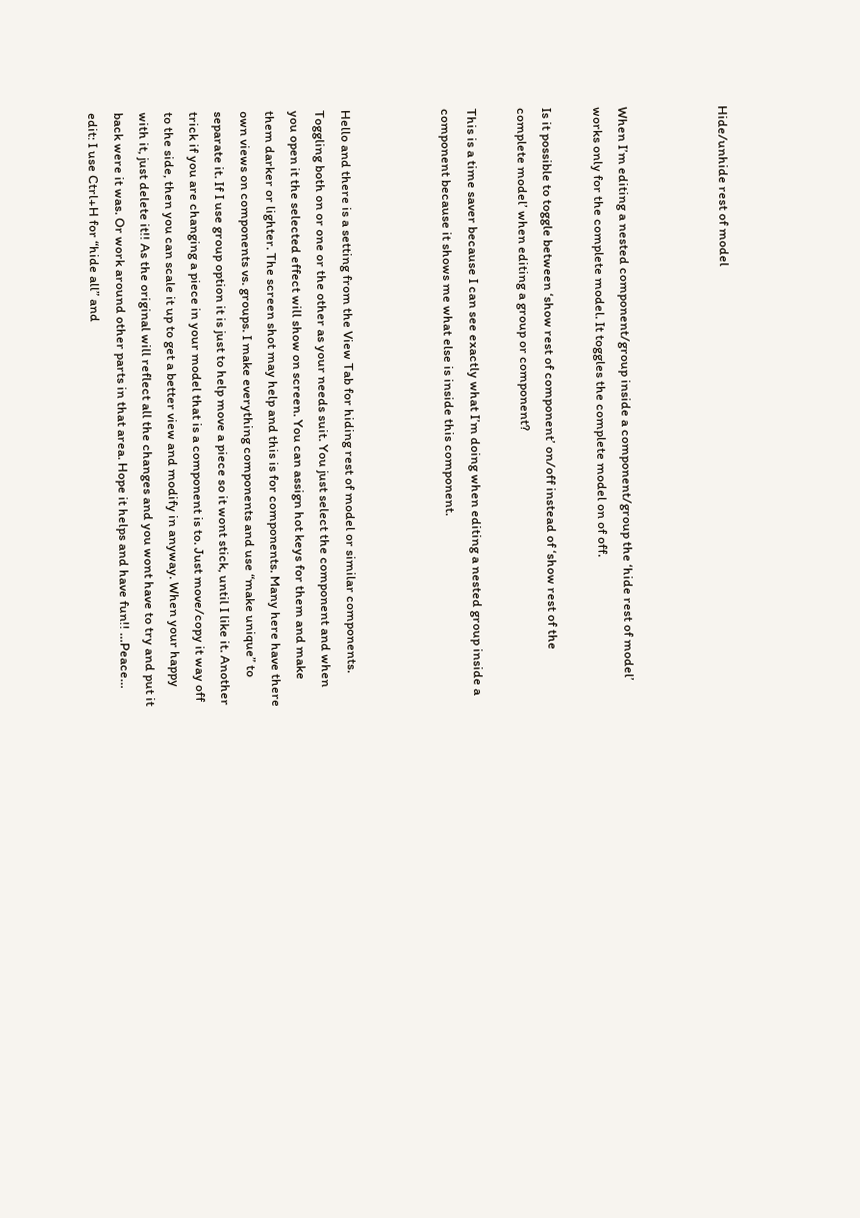Hide/unhide rest of model



When I’m editing a nested component/group inside a component/group the ‘hide rest of model’ works only for the complete model. It toggles the complete model on of off.

Is it possible to toggle between ‘show rest of component’ on/off instead of ‘show rest of the complete model’ when editing a group or component?

This is a time saver because I can see exactly what I’m doing when editing a nested group inside a component because it shows me what else is inside this component.



Hello and there is a setting from the View Tab for hiding rest of model or similar components. Toggling both on or one or the other as your needs suit. You just select the component and when you open it the selected effect will show on screen. You can assign hot keys for them and make them darker or lighter. The screen shot may help and this is for components. Many here have there own views on components vs. groups. I make everything components and use “make unique” to separate it. If I use group option it is just to help move a piece so it wont stick, until I like it. Another trick if you are changing a piece in your model that is a component is to. Just move/copy it way off to the side, then you can scale it up to get a better view and modify in anyway. When your happy with it, just delete it!! As the original will reflect all the changes and you wont have to try and put it back were it was. Or work around other parts in that area. Hope it helps and have fun!! …Peace…
edit: I use Ctrl+H for “hide all” and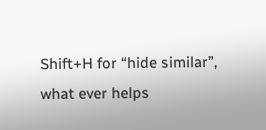Shift+H for “hide similar”, what ever helps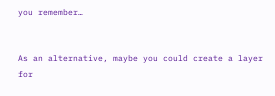you remember…


As an alternative, maybe you could create a layer for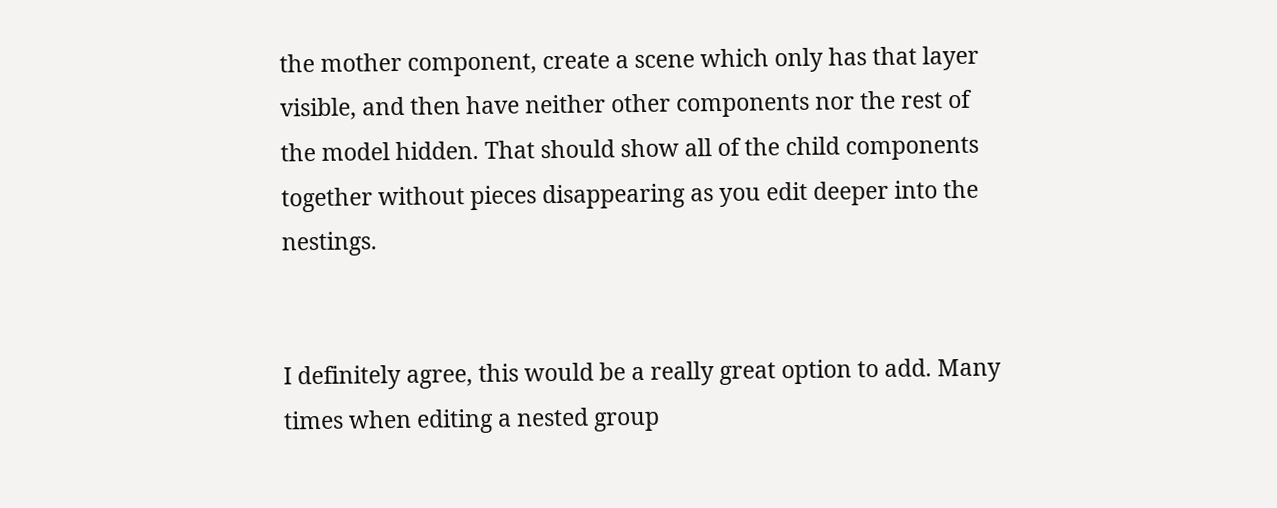the mother component, create a scene which only has that layer visible, and then have neither other components nor the rest of the model hidden. That should show all of the child components together without pieces disappearing as you edit deeper into the nestings.


I definitely agree, this would be a really great option to add. Many times when editing a nested group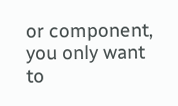or component, you only want to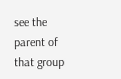see the parent of that group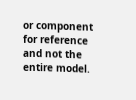or component for reference and not the entire model.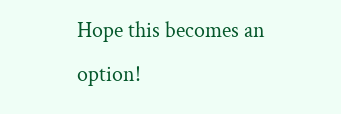Hope this becomes an option!